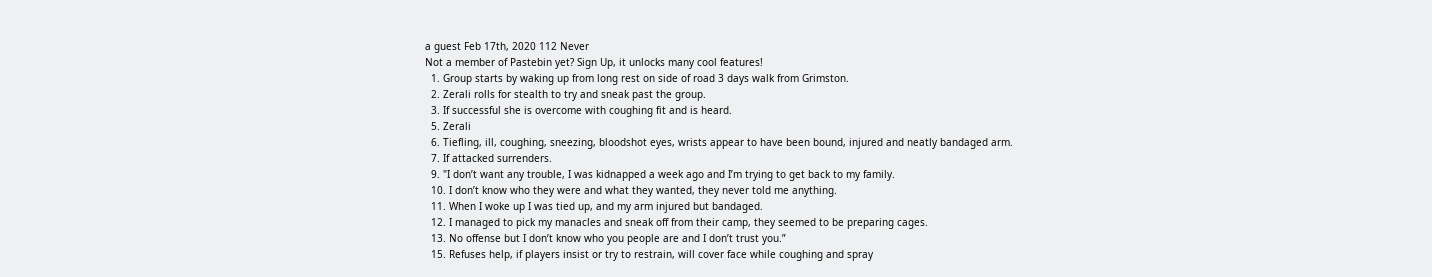a guest Feb 17th, 2020 112 Never
Not a member of Pastebin yet? Sign Up, it unlocks many cool features!
  1. Group starts by waking up from long rest on side of road 3 days walk from Grimston.
  2. Zerali rolls for stealth to try and sneak past the group.
  3. If successful she is overcome with coughing fit and is heard.
  5. Zerali
  6. Tiefling, ill, coughing, sneezing, bloodshot eyes, wrists appear to have been bound, injured and neatly bandaged arm.
  7. If attacked surrenders.
  9. "I don’t want any trouble, I was kidnapped a week ago and I’m trying to get back to my family.
  10. I don’t know who they were and what they wanted, they never told me anything.
  11. When I woke up I was tied up, and my arm injured but bandaged.
  12. I managed to pick my manacles and sneak off from their camp, they seemed to be preparing cages.
  13. No offense but I don’t know who you people are and I don’t trust you.”
  15. Refuses help, if players insist or try to restrain, will cover face while coughing and spray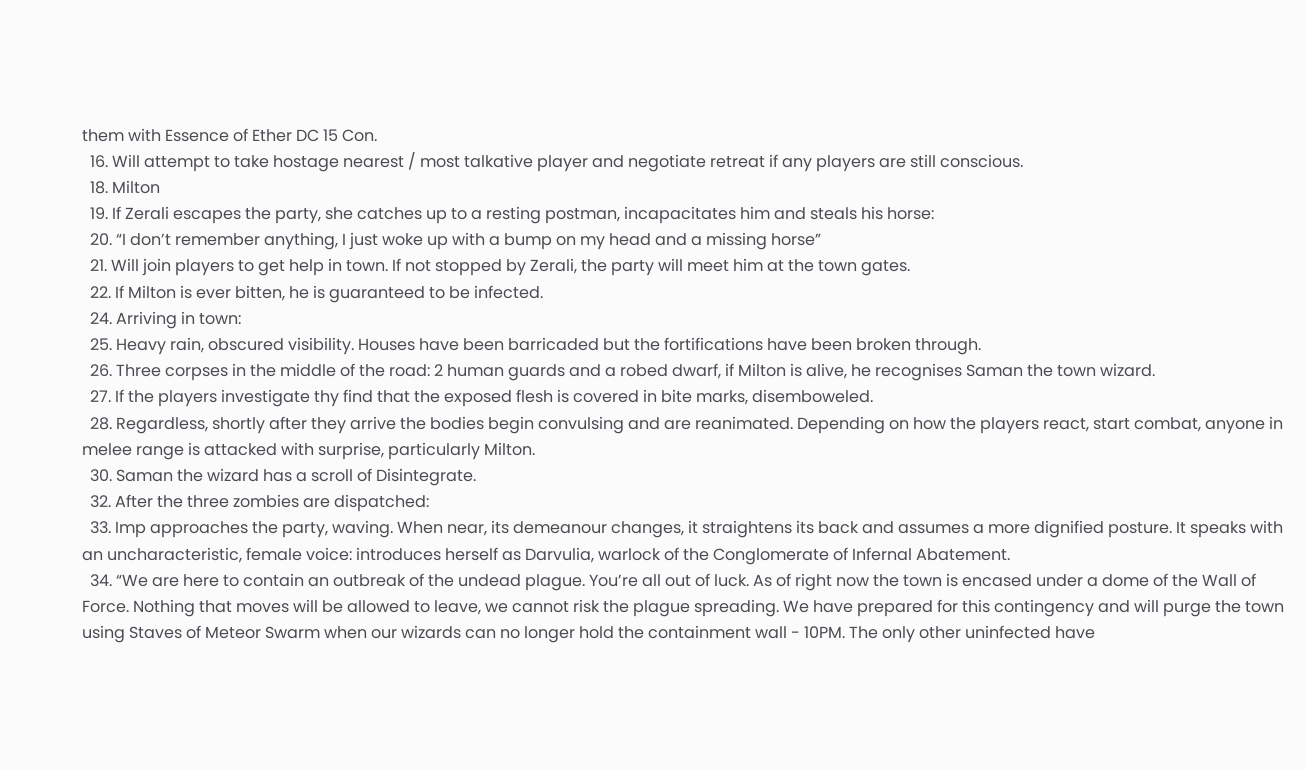them with Essence of Ether DC 15 Con.
  16. Will attempt to take hostage nearest / most talkative player and negotiate retreat if any players are still conscious.
  18. Milton
  19. If Zerali escapes the party, she catches up to a resting postman, incapacitates him and steals his horse:
  20. “I don’t remember anything, I just woke up with a bump on my head and a missing horse”
  21. Will join players to get help in town. If not stopped by Zerali, the party will meet him at the town gates.
  22. If Milton is ever bitten, he is guaranteed to be infected.
  24. Arriving in town:
  25. Heavy rain, obscured visibility. Houses have been barricaded but the fortifications have been broken through.
  26. Three corpses in the middle of the road: 2 human guards and a robed dwarf, if Milton is alive, he recognises Saman the town wizard.
  27. If the players investigate thy find that the exposed flesh is covered in bite marks, disemboweled.
  28. Regardless, shortly after they arrive the bodies begin convulsing and are reanimated. Depending on how the players react, start combat, anyone in melee range is attacked with surprise, particularly Milton.
  30. Saman the wizard has a scroll of Disintegrate.
  32. After the three zombies are dispatched:
  33. Imp approaches the party, waving. When near, its demeanour changes, it straightens its back and assumes a more dignified posture. It speaks with an uncharacteristic, female voice: introduces herself as Darvulia, warlock of the Conglomerate of Infernal Abatement.
  34. “We are here to contain an outbreak of the undead plague. You’re all out of luck. As of right now the town is encased under a dome of the Wall of Force. Nothing that moves will be allowed to leave, we cannot risk the plague spreading. We have prepared for this contingency and will purge the town using Staves of Meteor Swarm when our wizards can no longer hold the containment wall - 10PM. The only other uninfected have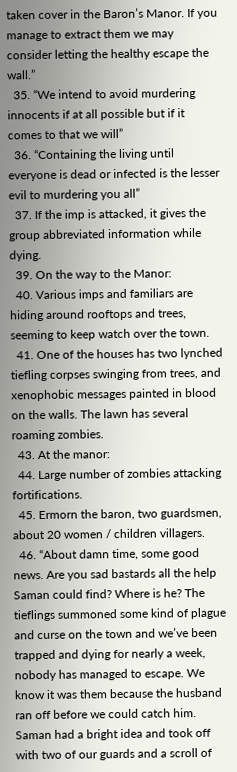taken cover in the Baron’s Manor. If you manage to extract them we may consider letting the healthy escape the wall.”
  35. “We intend to avoid murdering innocents if at all possible but if it comes to that we will”
  36. “Containing the living until everyone is dead or infected is the lesser evil to murdering you all”
  37. If the imp is attacked, it gives the group abbreviated information while dying.
  39. On the way to the Manor:
  40. Various imps and familiars are hiding around rooftops and trees, seeming to keep watch over the town.
  41. One of the houses has two lynched tiefling corpses swinging from trees, and xenophobic messages painted in blood on the walls. The lawn has several roaming zombies.
  43. At the manor:
  44. Large number of zombies attacking fortifications.
  45. Ermorn the baron, two guardsmen, about 20 women / children villagers.
  46. “About damn time, some good news. Are you sad bastards all the help Saman could find? Where is he? The tieflings summoned some kind of plague and curse on the town and we’ve been trapped and dying for nearly a week, nobody has managed to escape. We know it was them because the husband ran off before we could catch him. Saman had a bright idea and took off with two of our guards and a scroll of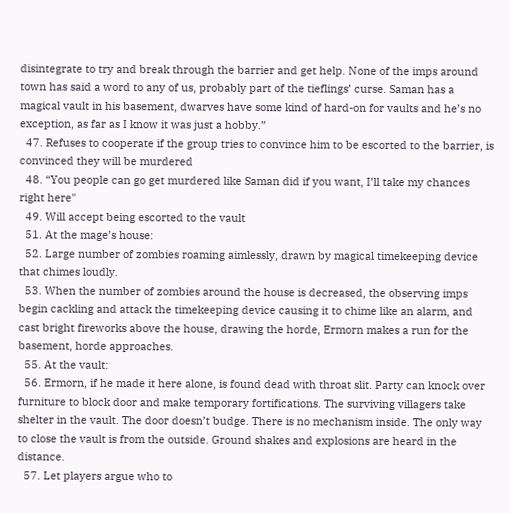disintegrate to try and break through the barrier and get help. None of the imps around town has said a word to any of us, probably part of the tieflings’ curse. Saman has a magical vault in his basement, dwarves have some kind of hard-on for vaults and he’s no exception, as far as I know it was just a hobby.”
  47. Refuses to cooperate if the group tries to convince him to be escorted to the barrier, is convinced they will be murdered
  48. “You people can go get murdered like Saman did if you want, I’ll take my chances right here"
  49. Will accept being escorted to the vault
  51. At the mage’s house:
  52. Large number of zombies roaming aimlessly, drawn by magical timekeeping device that chimes loudly.
  53. When the number of zombies around the house is decreased, the observing imps begin cackling and attack the timekeeping device causing it to chime like an alarm, and cast bright fireworks above the house, drawing the horde, Ermorn makes a run for the basement, horde approaches.
  55. At the vault:
  56. Ermorn, if he made it here alone, is found dead with throat slit. Party can knock over furniture to block door and make temporary fortifications. The surviving villagers take shelter in the vault. The door doesn’t budge. There is no mechanism inside. The only way to close the vault is from the outside. Ground shakes and explosions are heard in the distance.
  57. Let players argue who to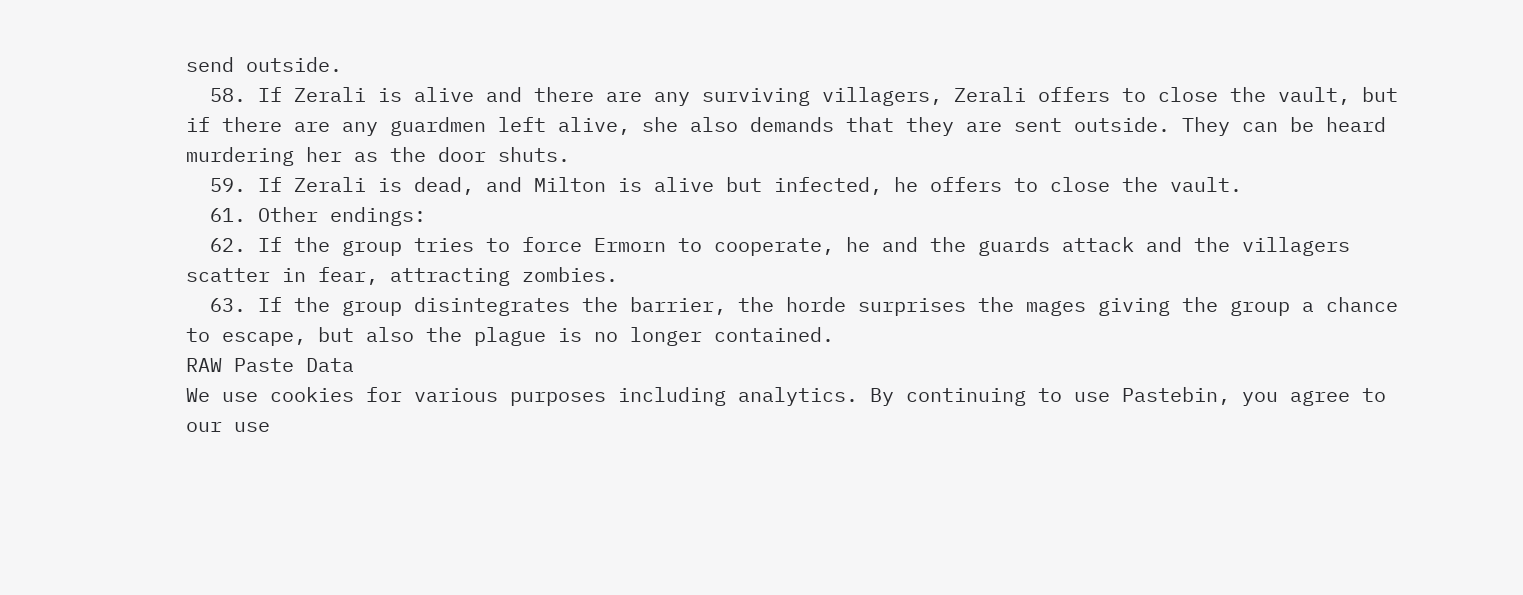send outside.
  58. If Zerali is alive and there are any surviving villagers, Zerali offers to close the vault, but if there are any guardmen left alive, she also demands that they are sent outside. They can be heard murdering her as the door shuts.
  59. If Zerali is dead, and Milton is alive but infected, he offers to close the vault.
  61. Other endings:
  62. If the group tries to force Ermorn to cooperate, he and the guards attack and the villagers scatter in fear, attracting zombies.
  63. If the group disintegrates the barrier, the horde surprises the mages giving the group a chance to escape, but also the plague is no longer contained.
RAW Paste Data
We use cookies for various purposes including analytics. By continuing to use Pastebin, you agree to our use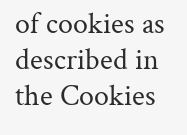of cookies as described in the Cookies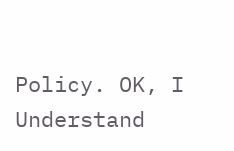Policy. OK, I Understand